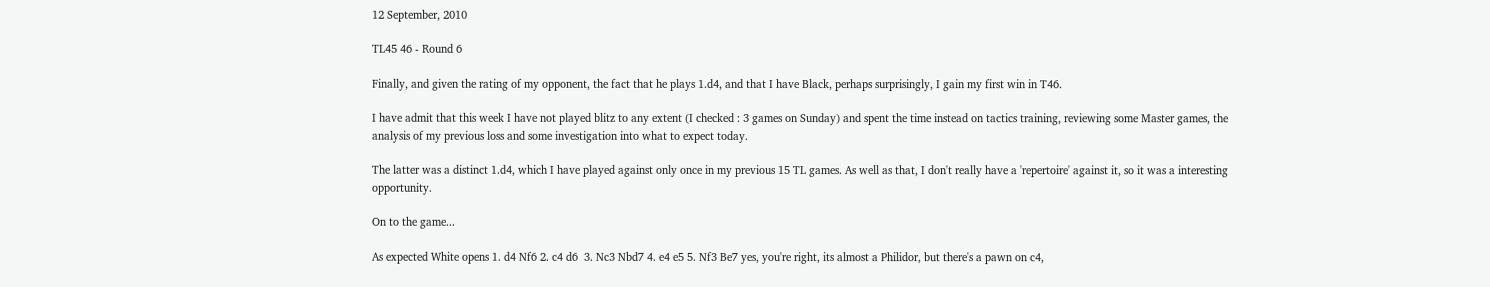12 September, 2010

TL45 46 - Round 6

Finally, and given the rating of my opponent, the fact that he plays 1.d4, and that I have Black, perhaps surprisingly, I gain my first win in T46.

I have admit that this week I have not played blitz to any extent (I checked : 3 games on Sunday) and spent the time instead on tactics training, reviewing some Master games, the analysis of my previous loss and some investigation into what to expect today.

The latter was a distinct 1.d4, which I have played against only once in my previous 15 TL games. As well as that, I don't really have a 'repertoire' against it, so it was a interesting opportunity.

On to the game...

As expected White opens 1. d4 Nf6 2. c4 d6  3. Nc3 Nbd7 4. e4 e5 5. Nf3 Be7 yes, you're right, its almost a Philidor, but there's a pawn on c4,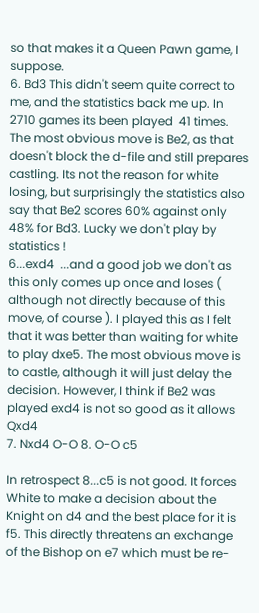so that makes it a Queen Pawn game, I suppose.
6. Bd3 This didn't seem quite correct to me, and the statistics back me up. In 2710 games its been played  41 times. The most obvious move is Be2, as that doesn't block the d-file and still prepares castling. Its not the reason for white losing, but surprisingly the statistics also say that Be2 scores 60% against only 48% for Bd3. Lucky we don't play by statistics !
6...exd4  ...and a good job we don't as this only comes up once and loses ( although not directly because of this move, of course ). I played this as I felt that it was better than waiting for white to play dxe5. The most obvious move is to castle, although it will just delay the decision. However, I think if Be2 was played exd4 is not so good as it allows Qxd4
7. Nxd4 O-O 8. O-O c5

In retrospect 8...c5 is not good. It forces White to make a decision about the Knight on d4 and the best place for it is f5. This directly threatens an exchange of the Bishop on e7 which must be re-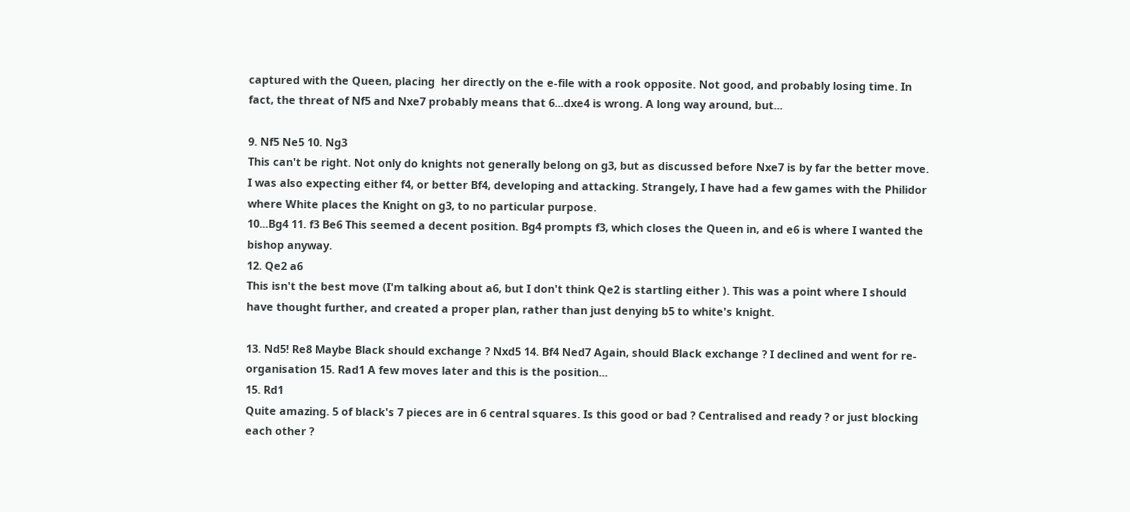captured with the Queen, placing  her directly on the e-file with a rook opposite. Not good, and probably losing time. In fact, the threat of Nf5 and Nxe7 probably means that 6...dxe4 is wrong. A long way around, but...

9. Nf5 Ne5 10. Ng3
This can't be right. Not only do knights not generally belong on g3, but as discussed before Nxe7 is by far the better move. I was also expecting either f4, or better Bf4, developing and attacking. Strangely, I have had a few games with the Philidor where White places the Knight on g3, to no particular purpose.
10...Bg4 11. f3 Be6 This seemed a decent position. Bg4 prompts f3, which closes the Queen in, and e6 is where I wanted the bishop anyway.
12. Qe2 a6
This isn't the best move (I'm talking about a6, but I don't think Qe2 is startling either ). This was a point where I should have thought further, and created a proper plan, rather than just denying b5 to white's knight.

13. Nd5! Re8 Maybe Black should exchange ? Nxd5 14. Bf4 Ned7 Again, should Black exchange ? I declined and went for re-organisation 15. Rad1 A few moves later and this is the position...
15. Rd1
Quite amazing. 5 of black's 7 pieces are in 6 central squares. Is this good or bad ? Centralised and ready ? or just blocking each other ?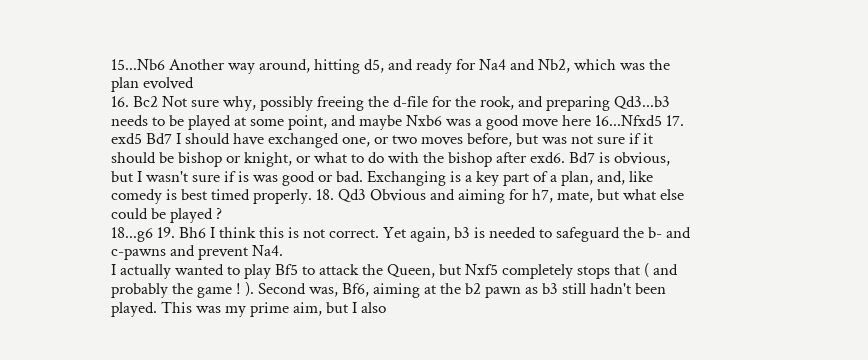15...Nb6 Another way around, hitting d5, and ready for Na4 and Nb2, which was the plan evolved
16. Bc2 Not sure why, possibly freeing the d-file for the rook, and preparing Qd3...b3 needs to be played at some point, and maybe Nxb6 was a good move here 16...Nfxd5 17. exd5 Bd7 I should have exchanged one, or two moves before, but was not sure if it should be bishop or knight, or what to do with the bishop after exd6. Bd7 is obvious, but I wasn't sure if is was good or bad. Exchanging is a key part of a plan, and, like comedy is best timed properly. 18. Qd3 Obvious and aiming for h7, mate, but what else could be played ?
18...g6 19. Bh6 I think this is not correct. Yet again, b3 is needed to safeguard the b- and c-pawns and prevent Na4.
I actually wanted to play Bf5 to attack the Queen, but Nxf5 completely stops that ( and probably the game ! ). Second was, Bf6, aiming at the b2 pawn as b3 still hadn't been played. This was my prime aim, but I also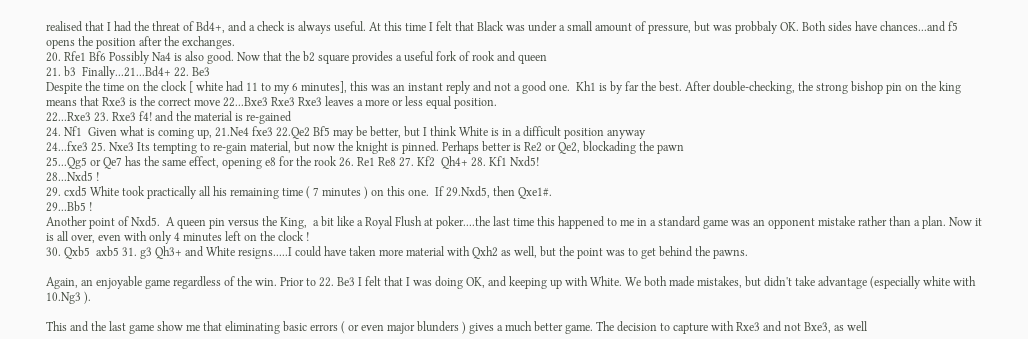realised that I had the threat of Bd4+, and a check is always useful. At this time I felt that Black was under a small amount of pressure, but was probbaly OK. Both sides have chances...and f5 opens the position after the exchanges.
20. Rfe1 Bf6 Possibly Na4 is also good. Now that the b2 square provides a useful fork of rook and queen
21. b3  Finally...21...Bd4+ 22. Be3
Despite the time on the clock [ white had 11 to my 6 minutes], this was an instant reply and not a good one.  Kh1 is by far the best. After double-checking, the strong bishop pin on the king means that Rxe3 is the correct move 22...Bxe3 Rxe3 Rxe3 leaves a more or less equal position.
22...Rxe3 23. Rxe3 f4! and the material is re-gained
24. Nf1  Given what is coming up, 21.Ne4 fxe3 22.Qe2 Bf5 may be better, but I think White is in a difficult position anyway
24...fxe3 25. Nxe3 Its tempting to re-gain material, but now the knight is pinned. Perhaps better is Re2 or Qe2, blockading the pawn
25...Qg5 or Qe7 has the same effect, opening e8 for the rook 26. Re1 Re8 27. Kf2  Qh4+ 28. Kf1 Nxd5!
28...Nxd5 !
29. cxd5 White took practically all his remaining time ( 7 minutes ) on this one.  If 29.Nxd5, then Qxe1#.
29...Bb5 !
Another point of Nxd5.  A queen pin versus the King,  a bit like a Royal Flush at poker....the last time this happened to me in a standard game was an opponent mistake rather than a plan. Now it is all over, even with only 4 minutes left on the clock !
30. Qxb5  axb5 31. g3 Qh3+ and White resigns.....I could have taken more material with Qxh2 as well, but the point was to get behind the pawns.

Again, an enjoyable game regardless of the win. Prior to 22. Be3 I felt that I was doing OK, and keeping up with White. We both made mistakes, but didn't take advantage (especially white with 10.Ng3 ).

This and the last game show me that eliminating basic errors ( or even major blunders ) gives a much better game. The decision to capture with Rxe3 and not Bxe3, as well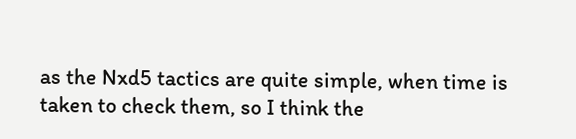as the Nxd5 tactics are quite simple, when time is taken to check them, so I think the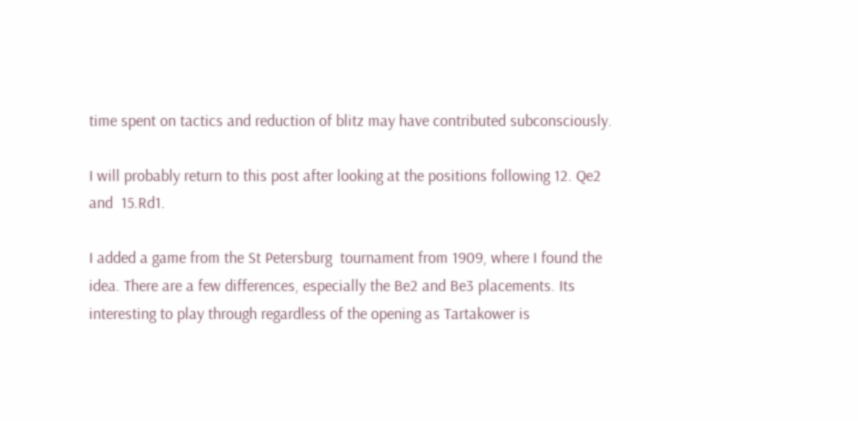time spent on tactics and reduction of blitz may have contributed subconsciously.

I will probably return to this post after looking at the positions following 12. Qe2 and  15.Rd1.

I added a game from the St Petersburg  tournament from 1909, where I found the idea. There are a few differences, especially the Be2 and Be3 placements. Its interesting to play through regardless of the opening as Tartakower is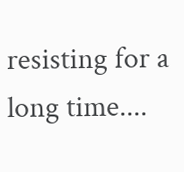resisting for a long time....